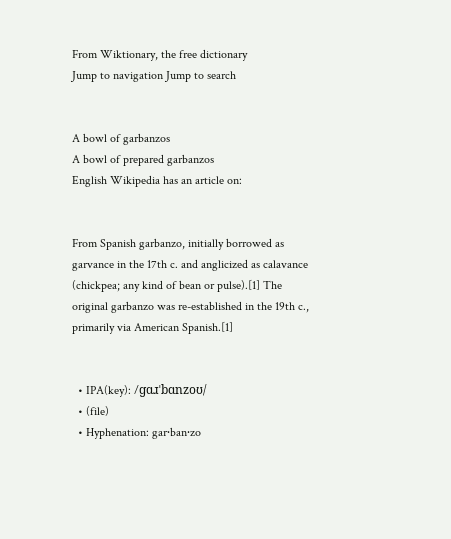From Wiktionary, the free dictionary
Jump to navigation Jump to search


A bowl of garbanzos
A bowl of prepared garbanzos
English Wikipedia has an article on:


From Spanish garbanzo, initially borrowed as garvance in the 17th c. and anglicized as calavance (chickpea; any kind of bean or pulse).[1] The original garbanzo was re-established in the 19th c., primarily via American Spanish.[1]


  • IPA(key): /ɡɑɹˈbɑnzoʊ/
  • (file)
  • Hyphenation: gar‧ban‧zo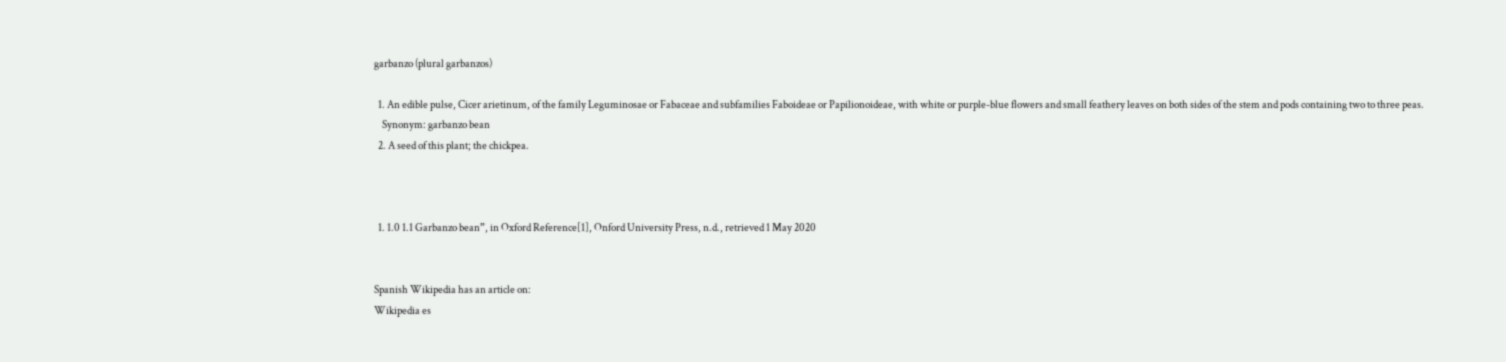garbanzo (plural garbanzos)

  1. An edible pulse, Cicer arietinum, of the family Leguminosae or Fabaceae and subfamilies Faboideae or Papilionoideae, with white or purple-blue flowers and small feathery leaves on both sides of the stem and pods containing two to three peas.
    Synonym: garbanzo bean
  2. A seed of this plant; the chickpea.



  1. 1.0 1.1 Garbanzo bean”, in Oxford Reference[1], Onford University Press, n.d., retrieved 1 May 2020


Spanish Wikipedia has an article on:
Wikipedia es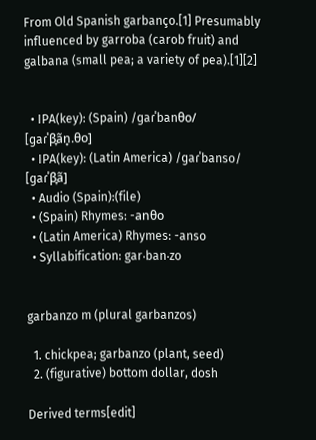From Old Spanish garbanço.[1] Presumably influenced by garroba (carob fruit) and galbana (small pea; a variety of pea).[1][2]


  • IPA(key): (Spain) /ɡaɾˈbanθo/ [ɡaɾˈβ̞ãn̟.θo]
  • IPA(key): (Latin America) /ɡaɾˈbanso/ [ɡaɾˈβ̞ã]
  • Audio (Spain):(file)
  • (Spain) Rhymes: -anθo
  • (Latin America) Rhymes: -anso
  • Syllabification: gar‧ban‧zo


garbanzo m (plural garbanzos)

  1. chickpea; garbanzo (plant, seed)
  2. (figurative) bottom dollar, dosh

Derived terms[edit]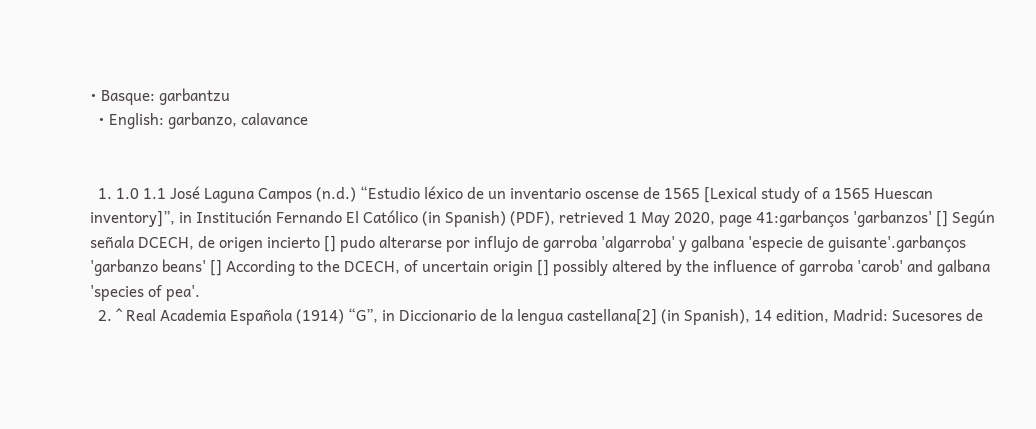• Basque: garbantzu
  • English: garbanzo, calavance


  1. 1.0 1.1 José Laguna Campos (n.d.) “Estudio léxico de un inventario oscense de 1565 [Lexical study of a 1565 Huescan inventory]”, in Institución Fernando El Católico (in Spanish) (PDF), retrieved 1 May 2020, page 41:garbanços 'garbanzos' [] Según señala DCECH, de origen incierto [] pudo alterarse por influjo de garroba 'algarroba' y galbana 'especie de guisante'.garbanços 'garbanzo beans' [] According to the DCECH, of uncertain origin [] possibly altered by the influence of garroba 'carob' and galbana 'species of pea'.
  2. ^ Real Academia Española (1914) “G”, in Diccionario de la lengua castellana[2] (in Spanish), 14 edition, Madrid: Sucesores de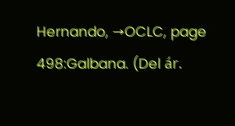Hernando, →OCLC, page 498:Galbana. (Del ár.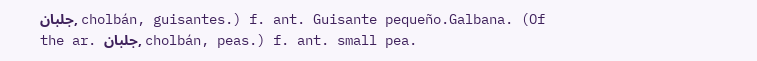جلبان, cholbán, guisantes.) f. ant. Guisante pequeño.Galbana. (Of the ar. جلبان, cholbán, peas.) f. ant. small pea.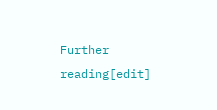Further reading[edit]